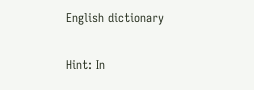English dictionary

Hint: In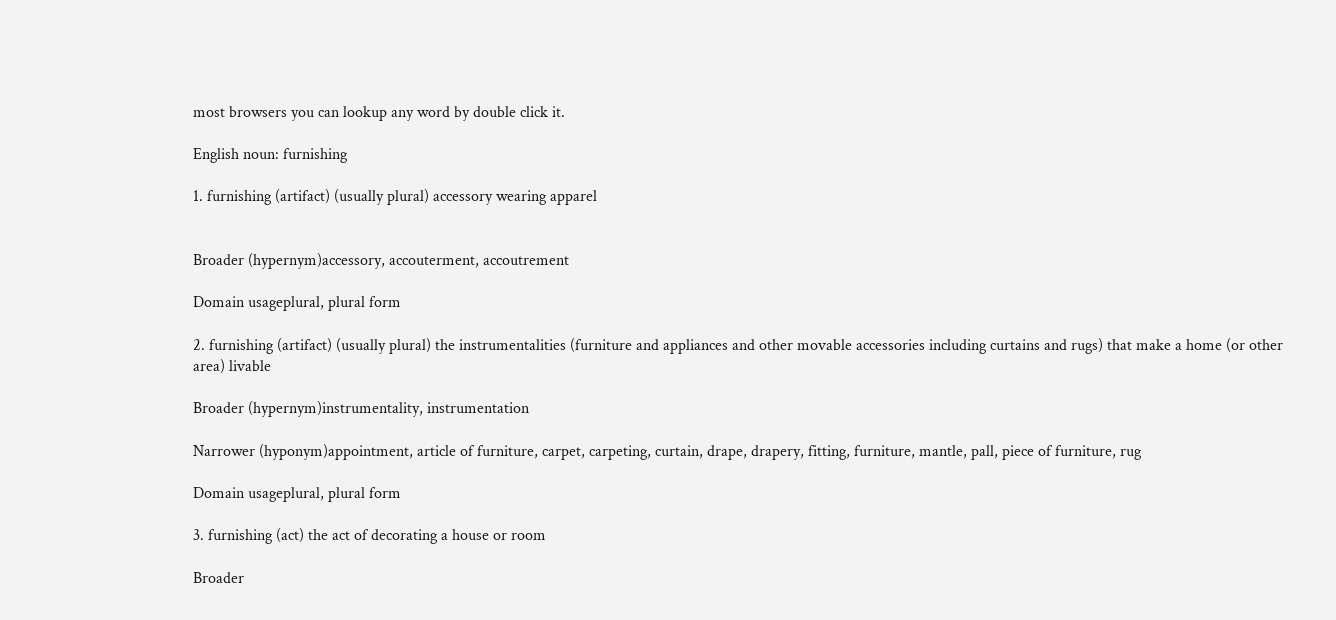most browsers you can lookup any word by double click it.

English noun: furnishing

1. furnishing (artifact) (usually plural) accessory wearing apparel


Broader (hypernym)accessory, accouterment, accoutrement

Domain usageplural, plural form

2. furnishing (artifact) (usually plural) the instrumentalities (furniture and appliances and other movable accessories including curtains and rugs) that make a home (or other area) livable

Broader (hypernym)instrumentality, instrumentation

Narrower (hyponym)appointment, article of furniture, carpet, carpeting, curtain, drape, drapery, fitting, furniture, mantle, pall, piece of furniture, rug

Domain usageplural, plural form

3. furnishing (act) the act of decorating a house or room

Broader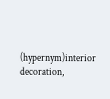(hypernym)interior decoration,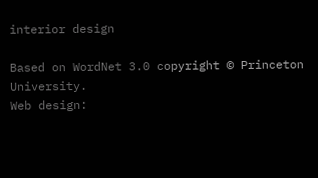interior design

Based on WordNet 3.0 copyright © Princeton University.
Web design: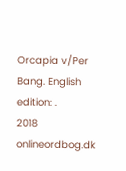Orcapia v/Per Bang. English edition: .
2018 onlineordbog.dk